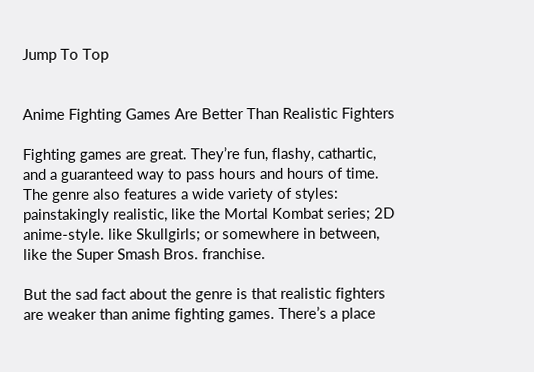Jump To Top


Anime Fighting Games Are Better Than Realistic Fighters

Fighting games are great. They’re fun, flashy, cathartic, and a guaranteed way to pass hours and hours of time. The genre also features a wide variety of styles: painstakingly realistic, like the Mortal Kombat series; 2D anime-style. like Skullgirls; or somewhere in between, like the Super Smash Bros. franchise.

But the sad fact about the genre is that realistic fighters are weaker than anime fighting games. There’s a place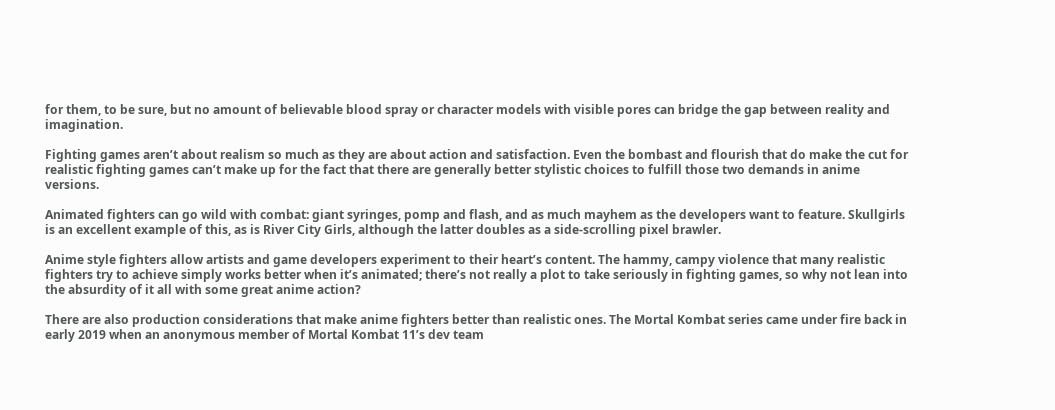for them, to be sure, but no amount of believable blood spray or character models with visible pores can bridge the gap between reality and imagination.

Fighting games aren’t about realism so much as they are about action and satisfaction. Even the bombast and flourish that do make the cut for realistic fighting games can’t make up for the fact that there are generally better stylistic choices to fulfill those two demands in anime versions.

Animated fighters can go wild with combat: giant syringes, pomp and flash, and as much mayhem as the developers want to feature. Skullgirls is an excellent example of this, as is River City Girls, although the latter doubles as a side-scrolling pixel brawler.

Anime style fighters allow artists and game developers experiment to their heart’s content. The hammy, campy violence that many realistic fighters try to achieve simply works better when it’s animated; there’s not really a plot to take seriously in fighting games, so why not lean into the absurdity of it all with some great anime action?

There are also production considerations that make anime fighters better than realistic ones. The Mortal Kombat series came under fire back in early 2019 when an anonymous member of Mortal Kombat 11’s dev team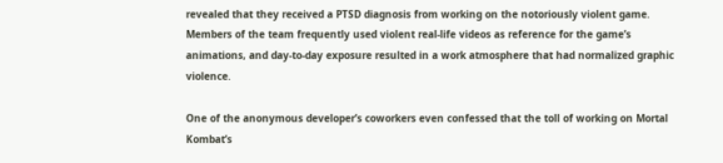revealed that they received a PTSD diagnosis from working on the notoriously violent game. Members of the team frequently used violent real-life videos as reference for the game’s animations, and day-to-day exposure resulted in a work atmosphere that had normalized graphic violence.

One of the anonymous developer’s coworkers even confessed that the toll of working on Mortal Kombat’s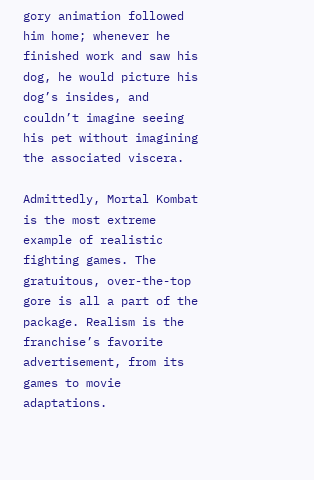gory animation followed him home; whenever he finished work and saw his dog, he would picture his dog’s insides, and couldn’t imagine seeing his pet without imagining the associated viscera.

Admittedly, Mortal Kombat is the most extreme example of realistic fighting games. The gratuitous, over-the-top gore is all a part of the package. Realism is the franchise’s favorite advertisement, from its games to movie adaptations.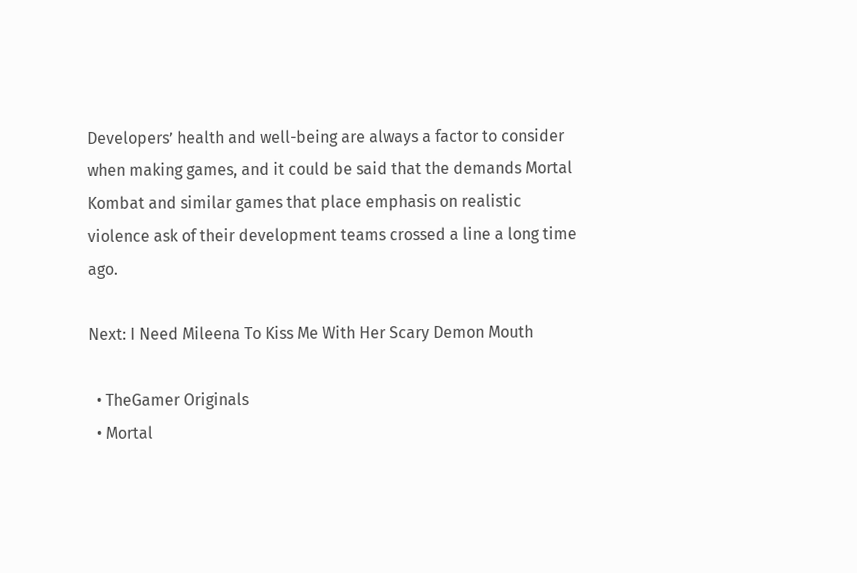Developers’ health and well-being are always a factor to consider when making games, and it could be said that the demands Mortal Kombat and similar games that place emphasis on realistic violence ask of their development teams crossed a line a long time ago.

Next: I Need Mileena To Kiss Me With Her Scary Demon Mouth

  • TheGamer Originals
  • Mortal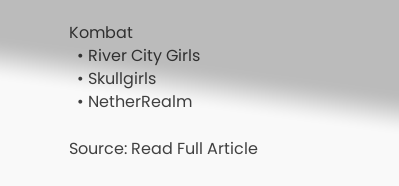Kombat
  • River City Girls
  • Skullgirls
  • NetherRealm

Source: Read Full Article